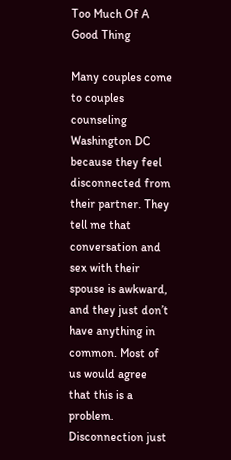Too Much Of A Good Thing

Many couples come to couples counseling Washington DC because they feel disconnected from their partner. They tell me that conversation and sex with their spouse is awkward, and they just don’t have anything in common. Most of us would agree that this is a problem. Disconnection just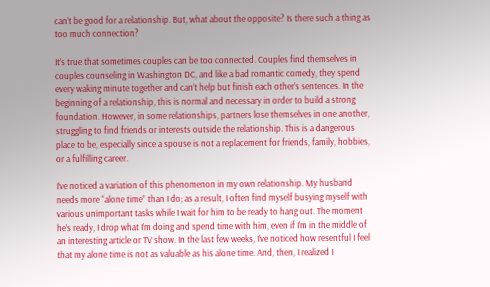can’t be good for a relationship. But, what about the opposite? Is there such a thing as too much connection?

It’s true that sometimes couples can be too connected. Couples find themselves in couples counseling in Washington DC, and like a bad romantic comedy, they spend every waking minute together and can’t help but finish each other’s sentences. In the beginning of a relationship, this is normal and necessary in order to build a strong foundation. However, in some relationships, partners lose themselves in one another, struggling to find friends or interests outside the relationship. This is a dangerous place to be, especially since a spouse is not a replacement for friends, family, hobbies, or a fulfilling career.

I’ve noticed a variation of this phenomenon in my own relationship. My husband needs more “alone time” than I do; as a result, I often find myself busying myself with various unimportant tasks while I wait for him to be ready to hang out. The moment he’s ready, I drop what I’m doing and spend time with him, even if I’m in the middle of an interesting article or TV show. In the last few weeks, I’ve noticed how resentful I feel that my alone time is not as valuable as his alone time. And, then, I realized I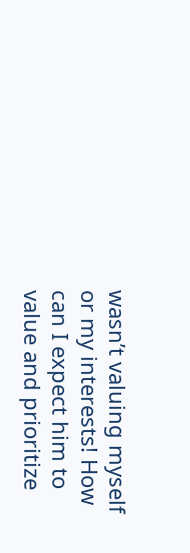wasn’t valuing myself or my interests! How can I expect him to value and prioritize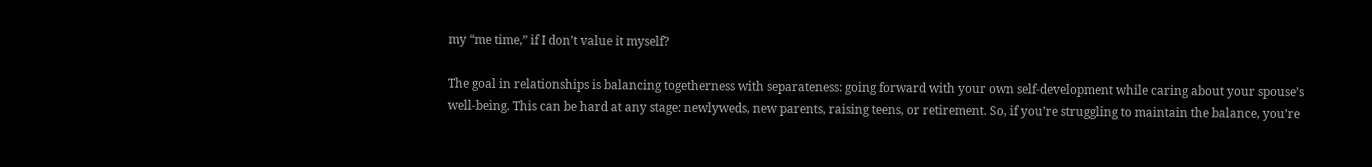my “me time,” if I don’t value it myself?

The goal in relationships is balancing togetherness with separateness: going forward with your own self-development while caring about your spouse’s well-being. This can be hard at any stage: newlyweds, new parents, raising teens, or retirement. So, if you’re struggling to maintain the balance, you’re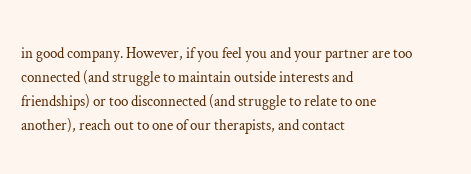in good company. However, if you feel you and your partner are too connected (and struggle to maintain outside interests and friendships) or too disconnected (and struggle to relate to one another), reach out to one of our therapists, and contact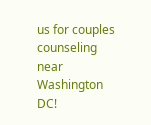us for couples counseling near Washington DC!